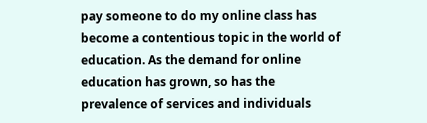pay someone to do my online class has become a contentious topic in the world of education. As the demand for online education has grown, so has the prevalence of services and individuals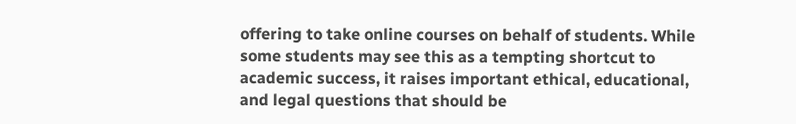offering to take online courses on behalf of students. While some students may see this as a tempting shortcut to academic success, it raises important ethical, educational, and legal questions that should be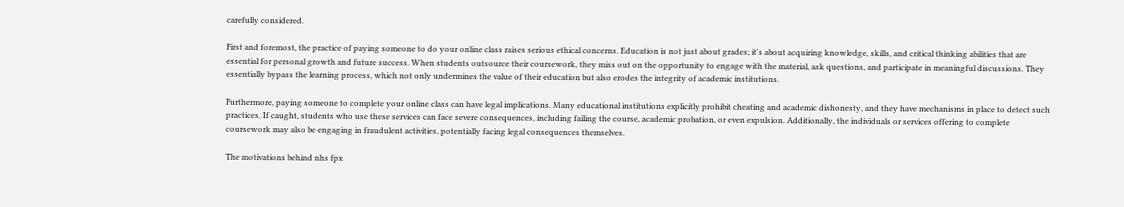carefully considered.

First and foremost, the practice of paying someone to do your online class raises serious ethical concerns. Education is not just about grades; it's about acquiring knowledge, skills, and critical thinking abilities that are essential for personal growth and future success. When students outsource their coursework, they miss out on the opportunity to engage with the material, ask questions, and participate in meaningful discussions. They essentially bypass the learning process, which not only undermines the value of their education but also erodes the integrity of academic institutions.

Furthermore, paying someone to complete your online class can have legal implications. Many educational institutions explicitly prohibit cheating and academic dishonesty, and they have mechanisms in place to detect such practices. If caught, students who use these services can face severe consequences, including failing the course, academic probation, or even expulsion. Additionally, the individuals or services offering to complete coursework may also be engaging in fraudulent activities, potentially facing legal consequences themselves.

The motivations behind nhs fpx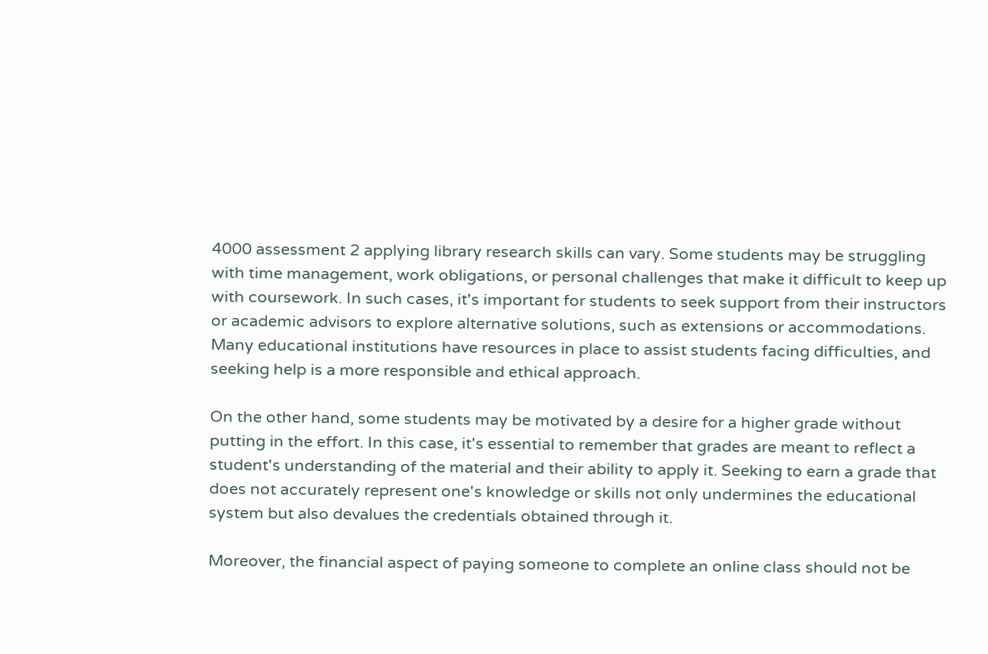4000 assessment 2 applying library research skills can vary. Some students may be struggling with time management, work obligations, or personal challenges that make it difficult to keep up with coursework. In such cases, it's important for students to seek support from their instructors or academic advisors to explore alternative solutions, such as extensions or accommodations. Many educational institutions have resources in place to assist students facing difficulties, and seeking help is a more responsible and ethical approach.

On the other hand, some students may be motivated by a desire for a higher grade without putting in the effort. In this case, it's essential to remember that grades are meant to reflect a student's understanding of the material and their ability to apply it. Seeking to earn a grade that does not accurately represent one's knowledge or skills not only undermines the educational system but also devalues the credentials obtained through it.

Moreover, the financial aspect of paying someone to complete an online class should not be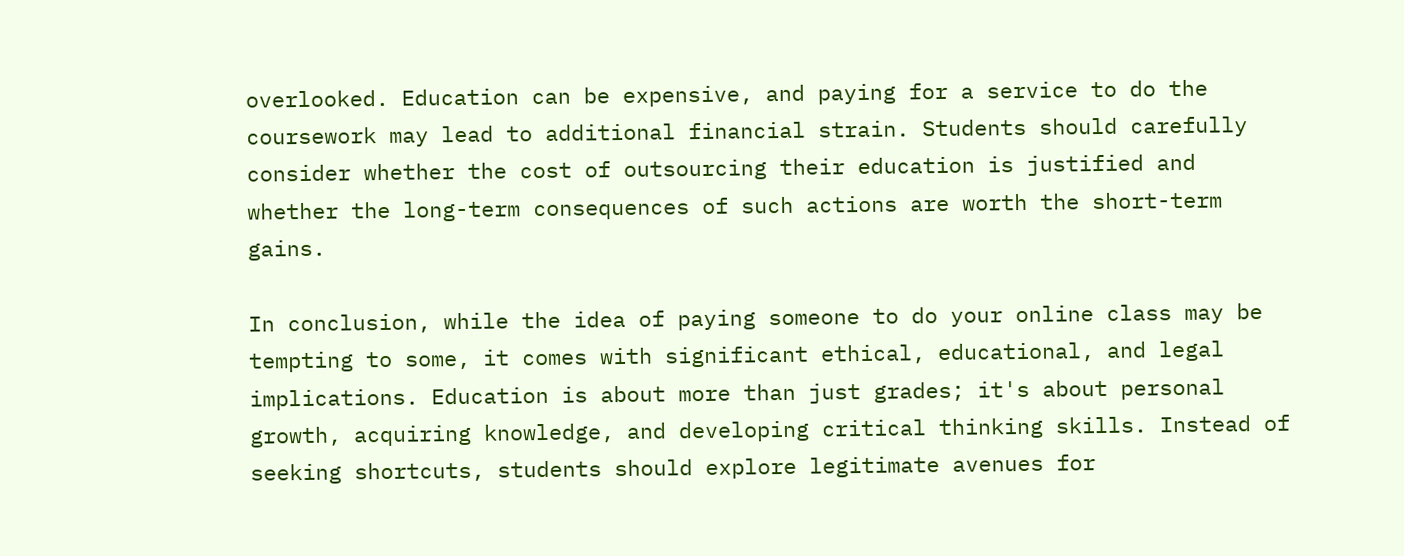overlooked. Education can be expensive, and paying for a service to do the coursework may lead to additional financial strain. Students should carefully consider whether the cost of outsourcing their education is justified and whether the long-term consequences of such actions are worth the short-term gains.

In conclusion, while the idea of paying someone to do your online class may be tempting to some, it comes with significant ethical, educational, and legal implications. Education is about more than just grades; it's about personal growth, acquiring knowledge, and developing critical thinking skills. Instead of seeking shortcuts, students should explore legitimate avenues for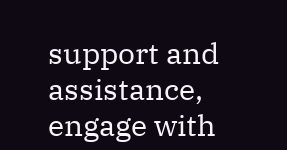support and assistance, engage with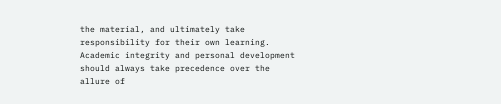the material, and ultimately take responsibility for their own learning. Academic integrity and personal development should always take precedence over the allure of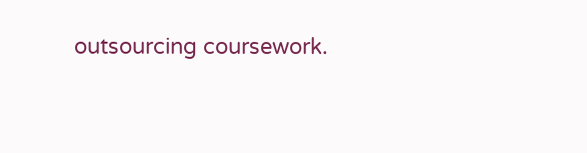outsourcing coursework.